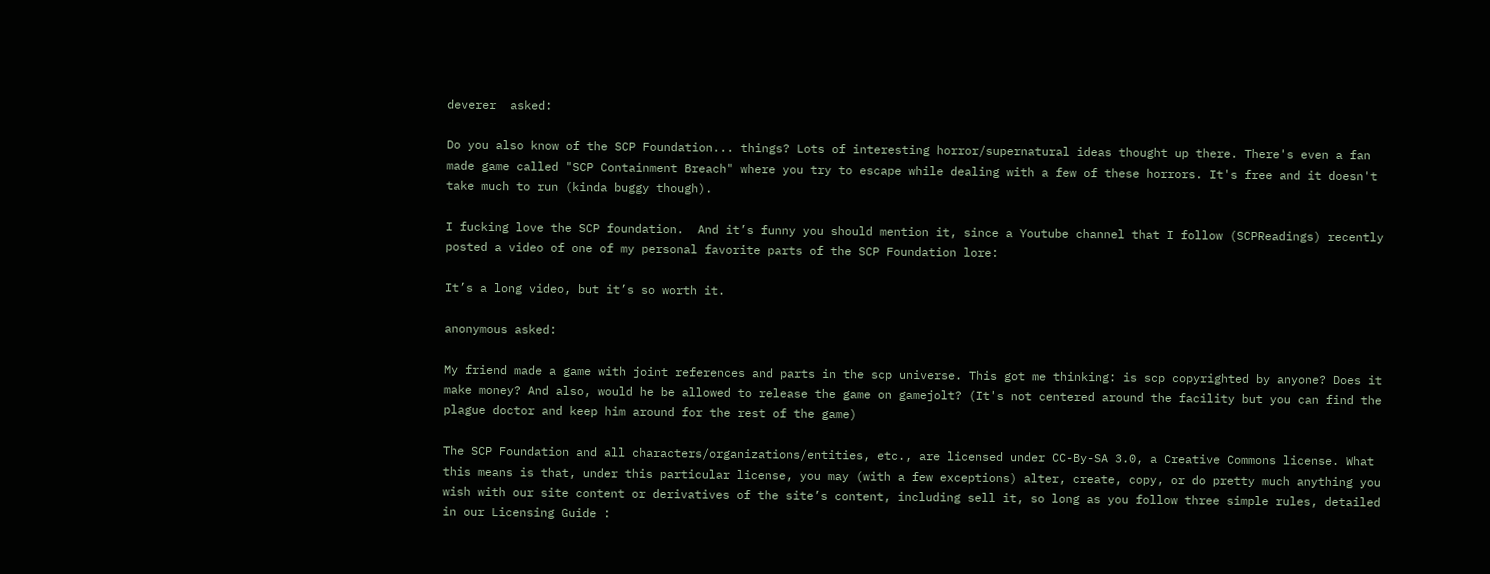deverer  asked:

Do you also know of the SCP Foundation... things? Lots of interesting horror/supernatural ideas thought up there. There's even a fan made game called "SCP Containment Breach" where you try to escape while dealing with a few of these horrors. It's free and it doesn't take much to run (kinda buggy though).

I fucking love the SCP foundation.  And it’s funny you should mention it, since a Youtube channel that I follow (SCPReadings) recently posted a video of one of my personal favorite parts of the SCP Foundation lore:

It’s a long video, but it’s so worth it.

anonymous asked:

My friend made a game with joint references and parts in the scp universe. This got me thinking: is scp copyrighted by anyone? Does it make money? And also, would he be allowed to release the game on gamejolt? (It's not centered around the facility but you can find the plague doctor and keep him around for the rest of the game)

The SCP Foundation and all characters/organizations/entities, etc., are licensed under CC-By-SA 3.0, a Creative Commons license. What this means is that, under this particular license, you may (with a few exceptions) alter, create, copy, or do pretty much anything you wish with our site content or derivatives of the site’s content, including sell it, so long as you follow three simple rules, detailed in our Licensing Guide :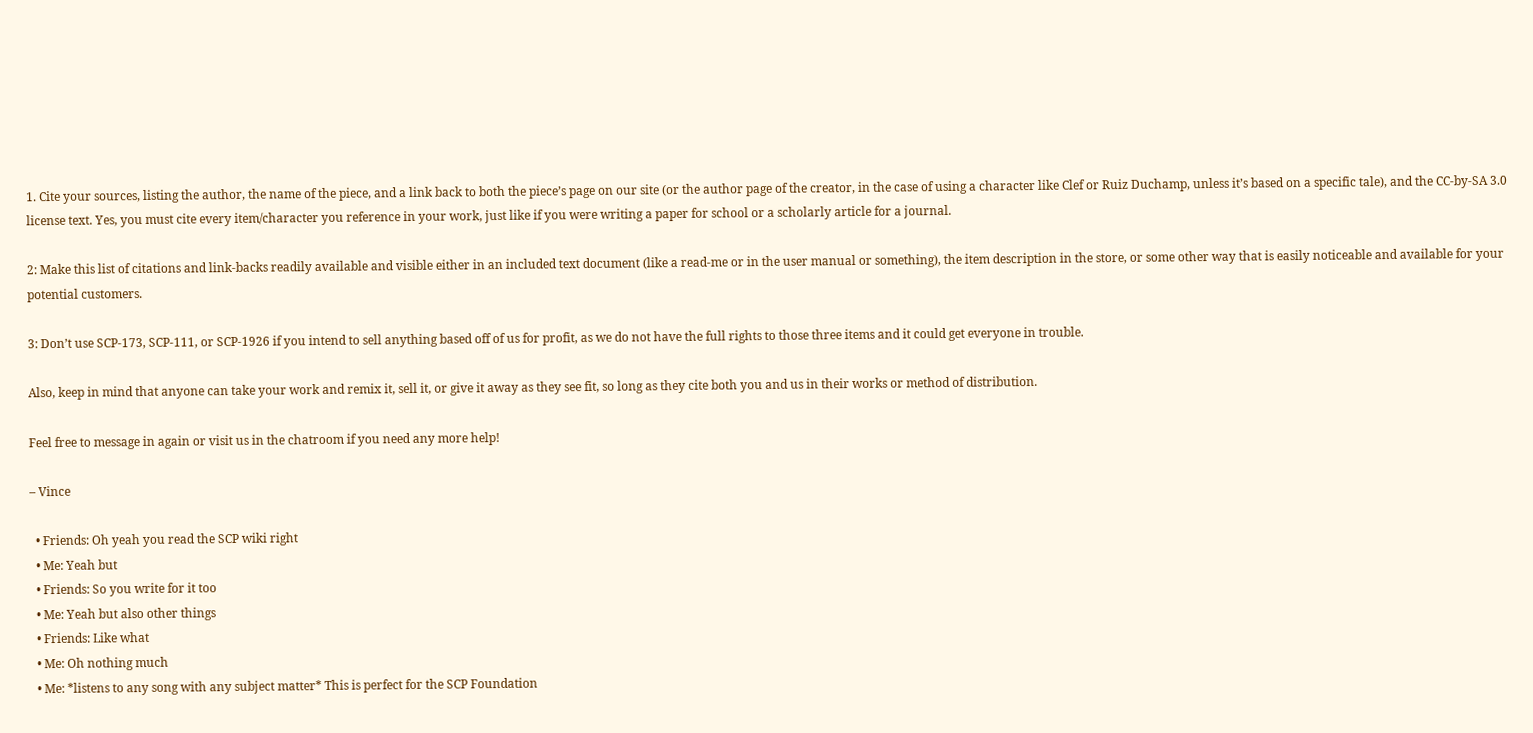1. Cite your sources, listing the author, the name of the piece, and a link back to both the piece’s page on our site (or the author page of the creator, in the case of using a character like Clef or Ruiz Duchamp, unless it’s based on a specific tale), and the CC-by-SA 3.0 license text. Yes, you must cite every item/character you reference in your work, just like if you were writing a paper for school or a scholarly article for a journal.

2: Make this list of citations and link-backs readily available and visible either in an included text document (like a read-me or in the user manual or something), the item description in the store, or some other way that is easily noticeable and available for your potential customers.

3: Don’t use SCP-173, SCP-111, or SCP-1926 if you intend to sell anything based off of us for profit, as we do not have the full rights to those three items and it could get everyone in trouble.

Also, keep in mind that anyone can take your work and remix it, sell it, or give it away as they see fit, so long as they cite both you and us in their works or method of distribution.

Feel free to message in again or visit us in the chatroom if you need any more help!

– Vince

  • Friends: Oh yeah you read the SCP wiki right
  • Me: Yeah but
  • Friends: So you write for it too
  • Me: Yeah but also other things
  • Friends: Like what
  • Me: Oh nothing much
  • Me: *listens to any song with any subject matter* This is perfect for the SCP Foundation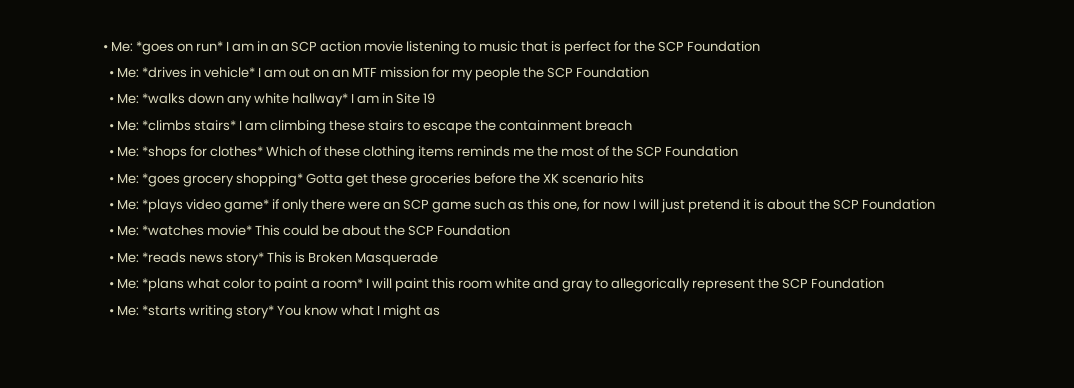• Me: *goes on run* I am in an SCP action movie listening to music that is perfect for the SCP Foundation
  • Me: *drives in vehicle* I am out on an MTF mission for my people the SCP Foundation
  • Me: *walks down any white hallway* I am in Site 19
  • Me: *climbs stairs* I am climbing these stairs to escape the containment breach
  • Me: *shops for clothes* Which of these clothing items reminds me the most of the SCP Foundation
  • Me: *goes grocery shopping* Gotta get these groceries before the XK scenario hits
  • Me: *plays video game* if only there were an SCP game such as this one, for now I will just pretend it is about the SCP Foundation
  • Me: *watches movie* This could be about the SCP Foundation
  • Me: *reads news story* This is Broken Masquerade
  • Me: *plans what color to paint a room* I will paint this room white and gray to allegorically represent the SCP Foundation
  • Me: *starts writing story* You know what I might as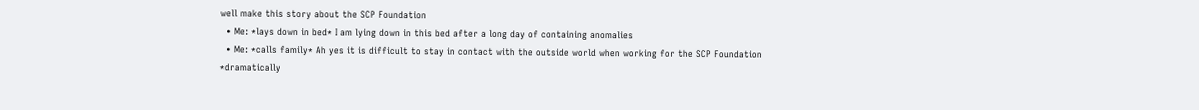well make this story about the SCP Foundation
  • Me: *lays down in bed* I am lying down in this bed after a long day of containing anomalies
  • Me: *calls family* Ah yes it is difficult to stay in contact with the outside world when working for the SCP Foundation *dramatically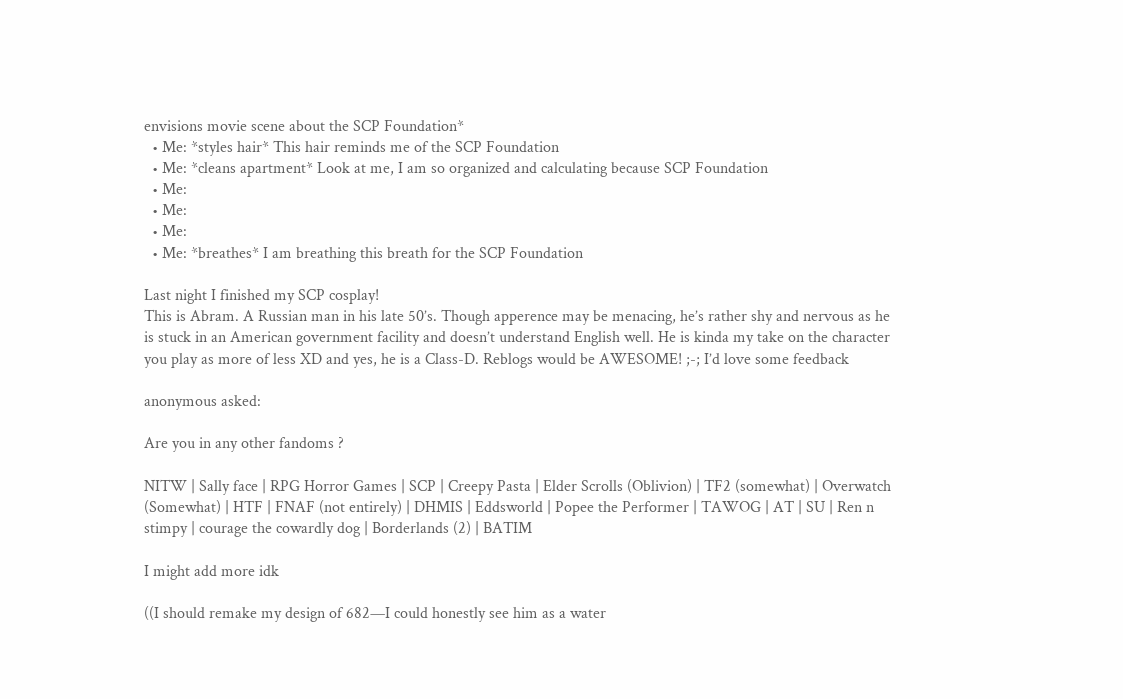envisions movie scene about the SCP Foundation*
  • Me: *styles hair* This hair reminds me of the SCP Foundation
  • Me: *cleans apartment* Look at me, I am so organized and calculating because SCP Foundation
  • Me:
  • Me:
  • Me:
  • Me: *breathes* I am breathing this breath for the SCP Foundation

Last night I finished my SCP cosplay!
This is Abram. A Russian man in his late 50’s. Though apperence may be menacing, he’s rather shy and nervous as he is stuck in an American government facility and doesn’t understand English well. He is kinda my take on the character you play as more of less XD and yes, he is a Class-D. Reblogs would be AWESOME! ;-; I’d love some feedback

anonymous asked:

Are you in any other fandoms ?

NITW | Sally face | RPG Horror Games | SCP | Creepy Pasta | Elder Scrolls (Oblivion) | TF2 (somewhat) | Overwatch (Somewhat) | HTF | FNAF (not entirely) | DHMIS | Eddsworld | Popee the Performer | TAWOG | AT | SU | Ren n stimpy | courage the cowardly dog | Borderlands (2) | BATIM

I might add more idk

((I should remake my design of 682—I could honestly see him as a water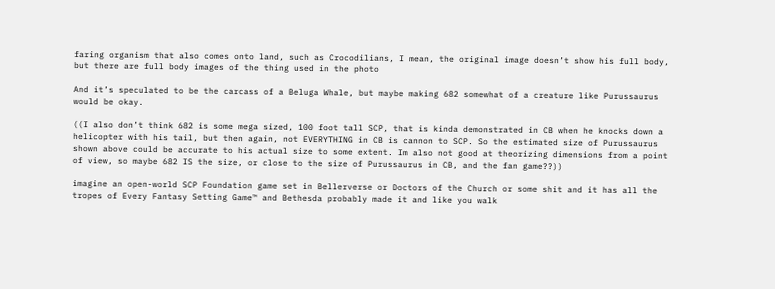faring organism that also comes onto land, such as Crocodilians, I mean, the original image doesn’t show his full body, but there are full body images of the thing used in the photo

And it’s speculated to be the carcass of a Beluga Whale, but maybe making 682 somewhat of a creature like Purussaurus would be okay.

((I also don’t think 682 is some mega sized, 100 foot tall SCP, that is kinda demonstrated in CB when he knocks down a helicopter with his tail, but then again, not EVERYTHING in CB is cannon to SCP. So the estimated size of Purussaurus shown above could be accurate to his actual size to some extent. Im also not good at theorizing dimensions from a point of view, so maybe 682 IS the size, or close to the size of Purussaurus in CB, and the fan game??))

imagine an open-world SCP Foundation game set in Bellerverse or Doctors of the Church or some shit and it has all the tropes of Every Fantasy Setting Game™ and Bethesda probably made it and like you walk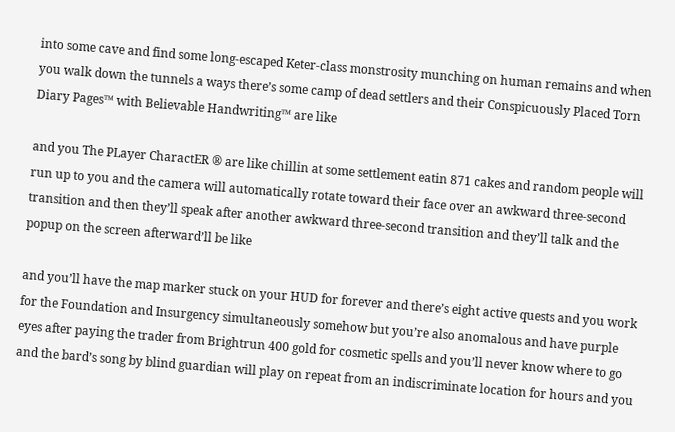into some cave and find some long-escaped Keter-class monstrosity munching on human remains and when you walk down the tunnels a ways there’s some camp of dead settlers and their Conspicuously Placed Torn Diary Pages™ with Believable Handwriting™ are like

and you The PLayer CharactER ® are like chillin at some settlement eatin 871 cakes and random people will run up to you and the camera will automatically rotate toward their face over an awkward three-second transition and then they’ll speak after another awkward three-second transition and they’ll talk and the popup on the screen afterward’ll be like

and you’ll have the map marker stuck on your HUD for forever and there’s eight active quests and you work for the Foundation and Insurgency simultaneously somehow but you’re also anomalous and have purple eyes after paying the trader from Brightrun 400 gold for cosmetic spells and you’ll never know where to go and the bard’s song by blind guardian will play on repeat from an indiscriminate location for hours and you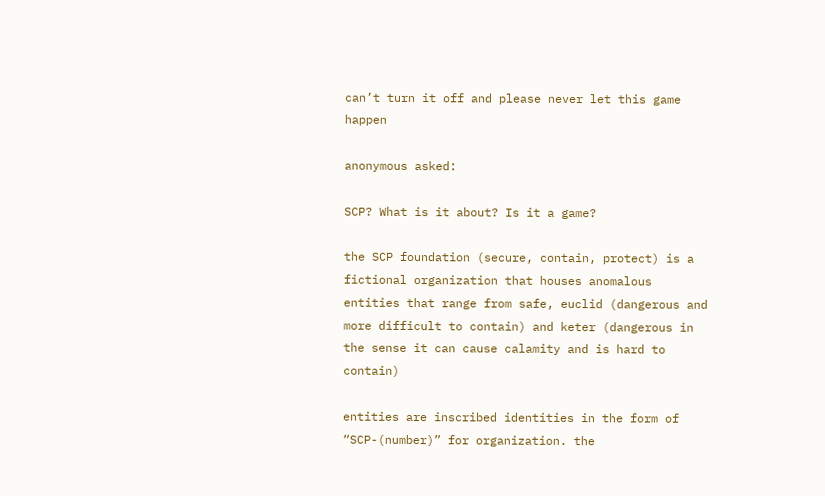can’t turn it off and please never let this game happen

anonymous asked:

SCP? What is it about? Is it a game?

the SCP foundation (secure, contain, protect) is a fictional organization that houses anomalous entities that range from safe, euclid (dangerous and more difficult to contain) and keter (dangerous in the sense it can cause calamity and is hard to contain)

entities are inscribed identities in the form of “SCP-(number)” for organization. the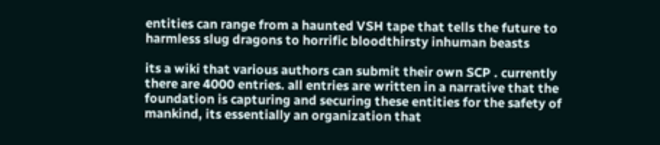entities can range from a haunted VSH tape that tells the future to harmless slug dragons to horrific bloodthirsty inhuman beasts

its a wiki that various authors can submit their own SCP . currently there are 4000 entries. all entries are written in a narrative that the foundation is capturing and securing these entities for the safety of mankind, its essentially an organization that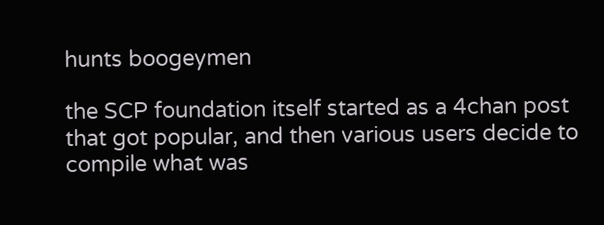hunts boogeymen

the SCP foundation itself started as a 4chan post that got popular, and then various users decide to compile what was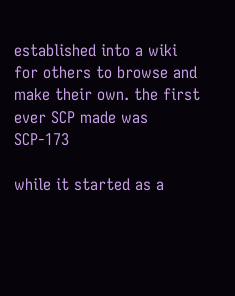established into a wiki for others to browse and make their own. the first ever SCP made was SCP-173

while it started as a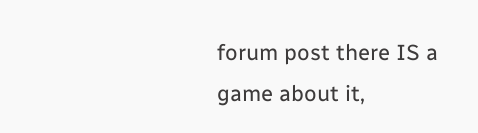forum post there IS a game about it,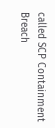called SCP Containment Breach